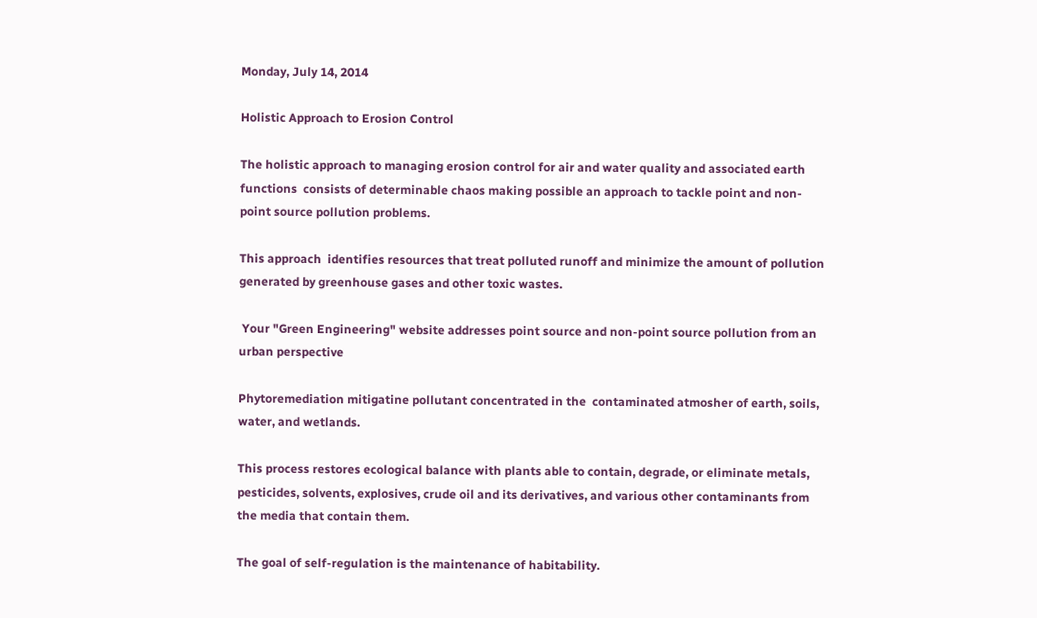Monday, July 14, 2014

Holistic Approach to Erosion Control

The holistic approach to managing erosion control for air and water quality and associated earth functions  consists of determinable chaos making possible an approach to tackle point and non-point source pollution problems.

This approach  identifies resources that treat polluted runoff and minimize the amount of pollution generated by greenhouse gases and other toxic wastes.

 Your "Green Engineering" website addresses point source and non-point source pollution from an urban perspective

Phytoremediation mitigatine pollutant concentrated in the  contaminated atmosher of earth, soils, water, and wetlands.

This process restores ecological balance with plants able to contain, degrade, or eliminate metals, pesticides, solvents, explosives, crude oil and its derivatives, and various other contaminants from the media that contain them.

The goal of self-regulation is the maintenance of habitability.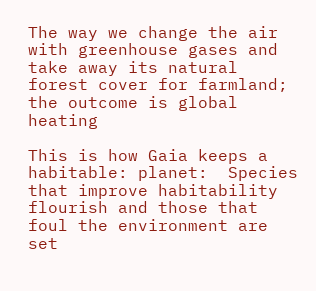The way we change the air with greenhouse gases and take away its natural  forest cover for farmland; the outcome is global heating

This is how Gaia keeps a habitable: planet:  Species that improve habitability flourish and those that foul the environment are set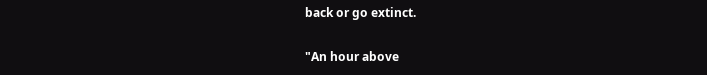back or go extinct.

"An hour above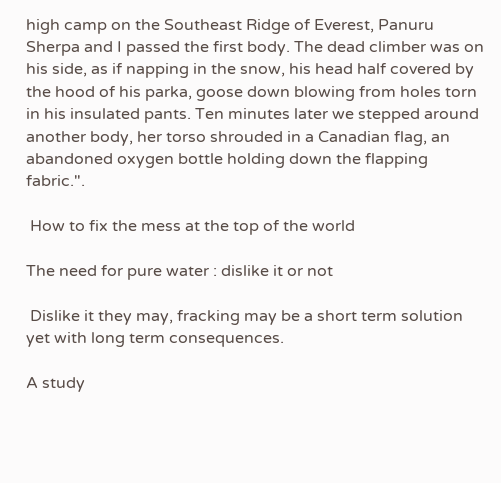high camp on the Southeast Ridge of Everest, Panuru Sherpa and I passed the first body. The dead climber was on his side, as if napping in the snow, his head half covered by the hood of his parka, goose down blowing from holes torn in his insulated pants. Ten minutes later we stepped around another body, her torso shrouded in a Canadian flag, an abandoned oxygen bottle holding down the flapping fabric.".

 How to fix the mess at the top of the world

The need for pure water : dislike it or not

 Dislike it they may, fracking may be a short term solution yet with long term consequences.

A study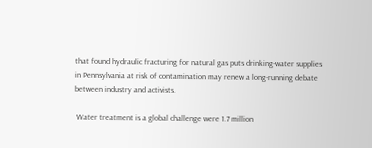that found hydraulic fracturing for natural gas puts drinking-water supplies in Pennsylvania at risk of contamination may renew a long-running debate between industry and activists.

 Water treatment is a global challenge were 1.7 million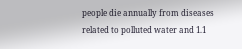people die annually from diseases related to polluted water and 1.1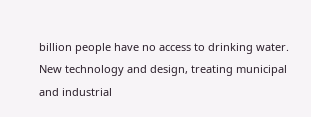billion people have no access to drinking water. New technology and design, treating municipal and industrial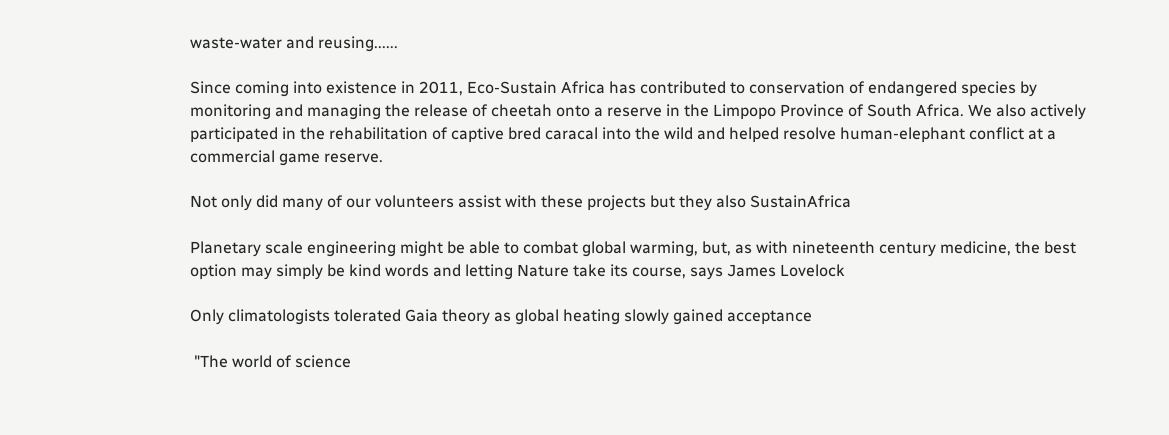waste-water and reusing......

Since coming into existence in 2011, Eco-Sustain Africa has contributed to conservation of endangered species by monitoring and managing the release of cheetah onto a reserve in the Limpopo Province of South Africa. We also actively participated in the rehabilitation of captive bred caracal into the wild and helped resolve human-elephant conflict at a commercial game reserve.

Not only did many of our volunteers assist with these projects but they also SustainAfrica

Planetary scale engineering might be able to combat global warming, but, as with nineteenth century medicine, the best option may simply be kind words and letting Nature take its course, says James Lovelock

Only climatologists tolerated Gaia theory as global heating slowly gained acceptance

 "The world of science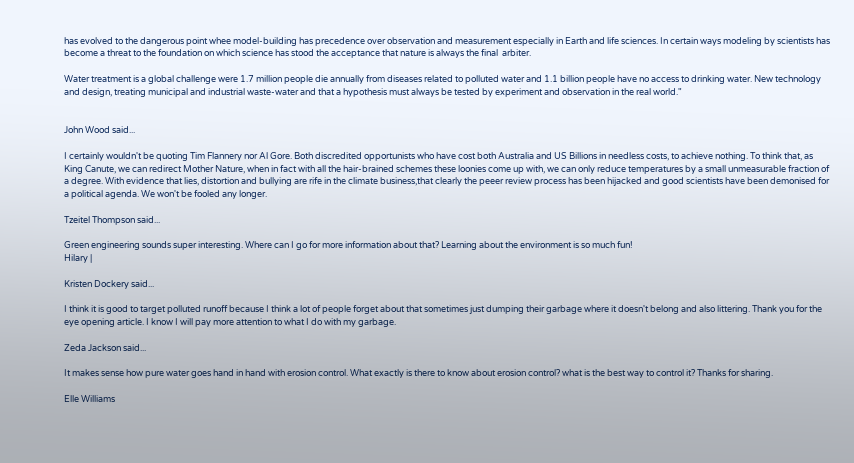has evolved to the dangerous point whee model-building has precedence over observation and measurement especially in Earth and life sciences. In certain ways modeling by scientists has become a threat to the foundation on which science has stood the acceptance that nature is always the final  arbiter.

Water treatment is a global challenge were 1.7 million people die annually from diseases related to polluted water and 1.1 billion people have no access to drinking water. New technology and design, treating municipal and industrial waste-water and that a hypothesis must always be tested by experiment and observation in the real world."


John Wood said...

I certainly wouldn't be quoting Tim Flannery nor Al Gore. Both discredited opportunists who have cost both Australia and US Billions in needless costs, to achieve nothing. To think that, as King Canute, we can redirect Mother Nature, when in fact with all the hair-brained schemes these loonies come up with, we can only reduce temperatures by a small unmeasurable fraction of a degree. With evidence that lies, distortion and bullying are rife in the climate business,that clearly the peeer review process has been hijacked and good scientists have been demonised for a political agenda. We won't be fooled any longer.

Tzeitel Thompson said...

Green engineering sounds super interesting. Where can I go for more information about that? Learning about the environment is so much fun!
Hilary |

Kristen Dockery said...

I think it is good to target polluted runoff because I think a lot of people forget about that sometimes just dumping their garbage where it doesn't belong and also littering. Thank you for the eye opening article. I know I will pay more attention to what I do with my garbage.

Zeda Jackson said...

It makes sense how pure water goes hand in hand with erosion control. What exactly is there to know about erosion control? what is the best way to control it? Thanks for sharing.

Elle Williams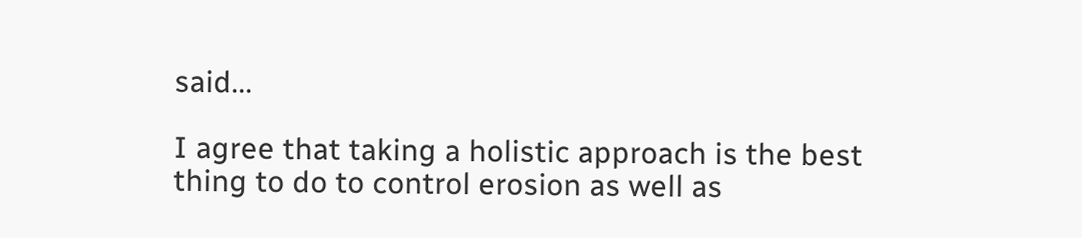said...

I agree that taking a holistic approach is the best thing to do to control erosion as well as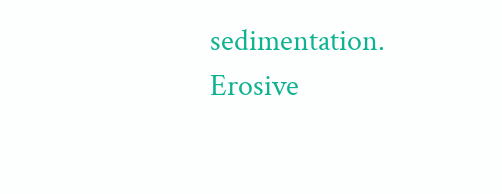sedimentation. Erosive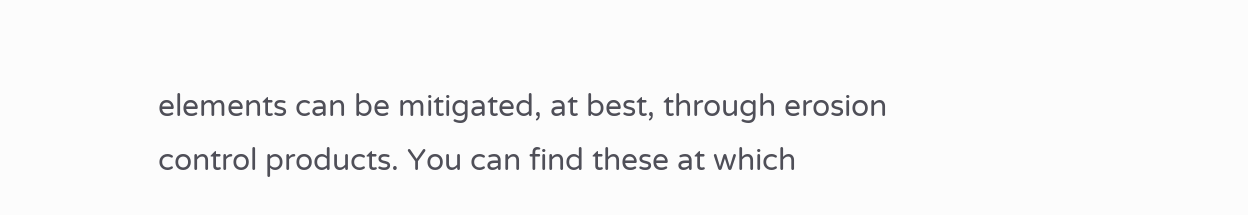elements can be mitigated, at best, through erosion control products. You can find these at which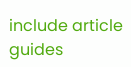include article guides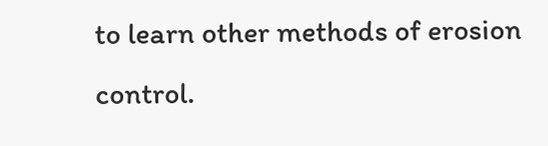to learn other methods of erosion control.